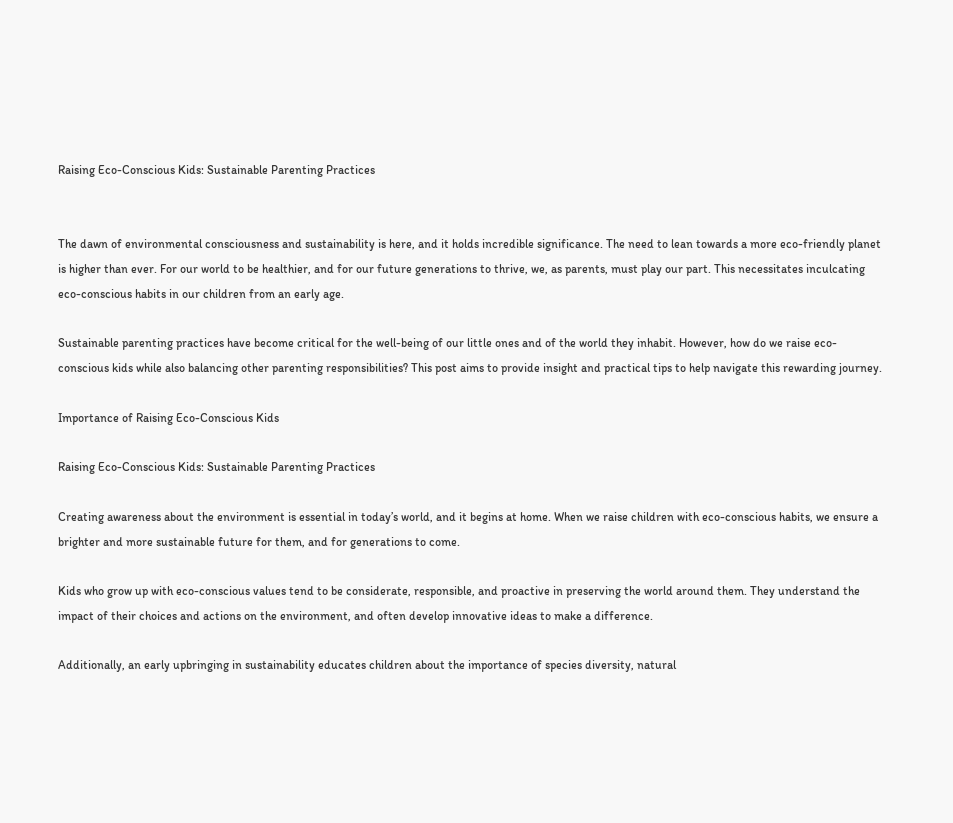Raising Eco-Conscious Kids: Sustainable Parenting Practices


The dawn of environmental consciousness and sustainability is here, and it holds incredible significance. The need to lean towards a more eco-friendly planet is higher than ever. For our world to be healthier, and for our future generations to thrive, we, as parents, must play our part. This necessitates inculcating eco-conscious habits in our children from an early age.

Sustainable parenting practices have become critical for the well-being of our little ones and of the world they inhabit. However, how do we raise eco-conscious kids while also balancing other parenting responsibilities? This post aims to provide insight and practical tips to help navigate this rewarding journey.

Importance of Raising Eco-Conscious Kids

Raising Eco-Conscious Kids: Sustainable Parenting Practices

Creating awareness about the environment is essential in today’s world, and it begins at home. When we raise children with eco-conscious habits, we ensure a brighter and more sustainable future for them, and for generations to come.

Kids who grow up with eco-conscious values tend to be considerate, responsible, and proactive in preserving the world around them. They understand the impact of their choices and actions on the environment, and often develop innovative ideas to make a difference.

Additionally, an early upbringing in sustainability educates children about the importance of species diversity, natural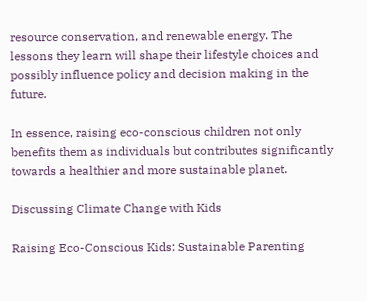resource conservation, and renewable energy. The lessons they learn will shape their lifestyle choices and possibly influence policy and decision making in the future.

In essence, raising eco-conscious children not only benefits them as individuals but contributes significantly towards a healthier and more sustainable planet.

Discussing Climate Change with Kids

Raising Eco-Conscious Kids: Sustainable Parenting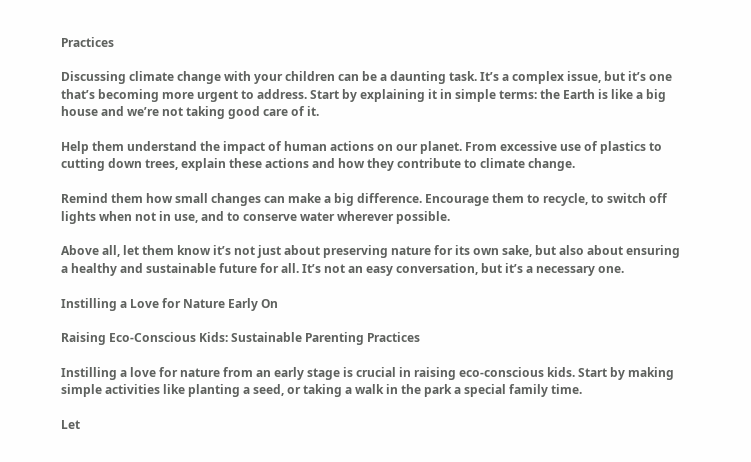Practices

Discussing climate change with your children can be a daunting task. It’s a complex issue, but it’s one that’s becoming more urgent to address. Start by explaining it in simple terms: the Earth is like a big house and we’re not taking good care of it.

Help them understand the impact of human actions on our planet. From excessive use of plastics to cutting down trees, explain these actions and how they contribute to climate change.

Remind them how small changes can make a big difference. Encourage them to recycle, to switch off lights when not in use, and to conserve water wherever possible.

Above all, let them know it’s not just about preserving nature for its own sake, but also about ensuring a healthy and sustainable future for all. It’s not an easy conversation, but it’s a necessary one.

Instilling a Love for Nature Early On

Raising Eco-Conscious Kids: Sustainable Parenting Practices

Instilling a love for nature from an early stage is crucial in raising eco-conscious kids. Start by making simple activities like planting a seed, or taking a walk in the park a special family time.

Let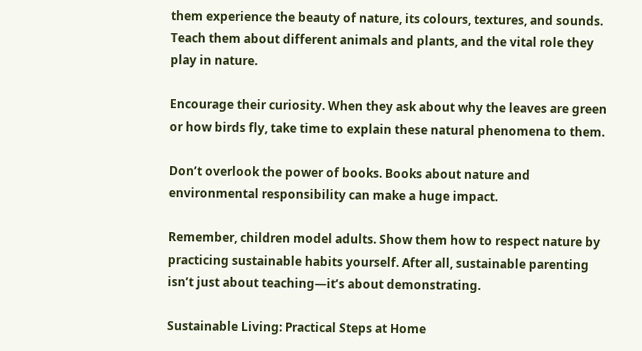them experience the beauty of nature, its colours, textures, and sounds. Teach them about different animals and plants, and the vital role they play in nature.

Encourage their curiosity. When they ask about why the leaves are green or how birds fly, take time to explain these natural phenomena to them.

Don’t overlook the power of books. Books about nature and environmental responsibility can make a huge impact.

Remember, children model adults. Show them how to respect nature by practicing sustainable habits yourself. After all, sustainable parenting isn’t just about teaching—it’s about demonstrating.

Sustainable Living: Practical Steps at Home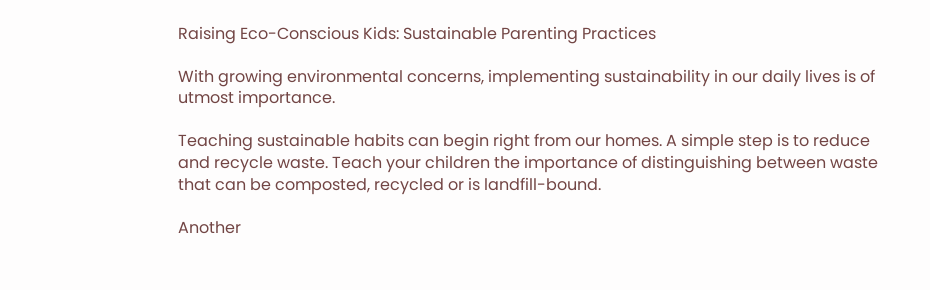Raising Eco-Conscious Kids: Sustainable Parenting Practices

With growing environmental concerns, implementing sustainability in our daily lives is of utmost importance.

Teaching sustainable habits can begin right from our homes. A simple step is to reduce and recycle waste. Teach your children the importance of distinguishing between waste that can be composted, recycled or is landfill-bound.

Another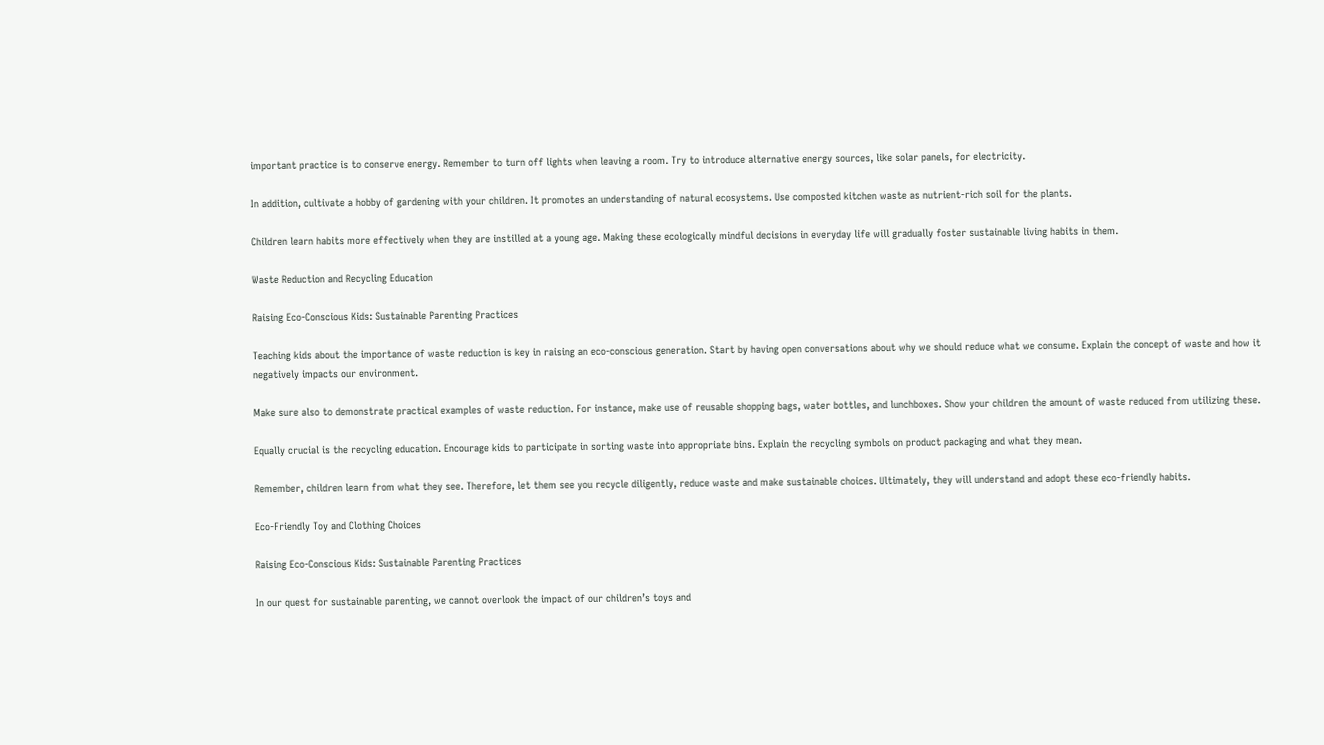important practice is to conserve energy. Remember to turn off lights when leaving a room. Try to introduce alternative energy sources, like solar panels, for electricity.

In addition, cultivate a hobby of gardening with your children. It promotes an understanding of natural ecosystems. Use composted kitchen waste as nutrient-rich soil for the plants.

Children learn habits more effectively when they are instilled at a young age. Making these ecologically mindful decisions in everyday life will gradually foster sustainable living habits in them.

Waste Reduction and Recycling Education

Raising Eco-Conscious Kids: Sustainable Parenting Practices

Teaching kids about the importance of waste reduction is key in raising an eco-conscious generation. Start by having open conversations about why we should reduce what we consume. Explain the concept of waste and how it negatively impacts our environment.

Make sure also to demonstrate practical examples of waste reduction. For instance, make use of reusable shopping bags, water bottles, and lunchboxes. Show your children the amount of waste reduced from utilizing these.

Equally crucial is the recycling education. Encourage kids to participate in sorting waste into appropriate bins. Explain the recycling symbols on product packaging and what they mean.

Remember, children learn from what they see. Therefore, let them see you recycle diligently, reduce waste and make sustainable choices. Ultimately, they will understand and adopt these eco-friendly habits.

Eco-Friendly Toy and Clothing Choices

Raising Eco-Conscious Kids: Sustainable Parenting Practices

In our quest for sustainable parenting, we cannot overlook the impact of our children’s toys and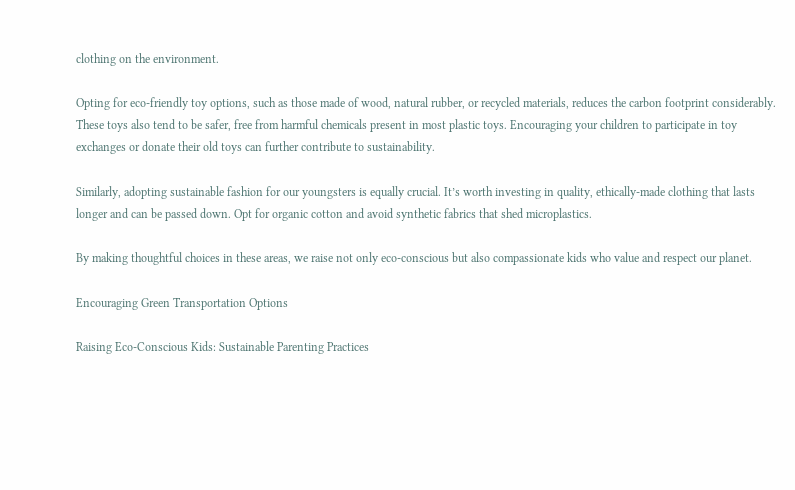clothing on the environment.

Opting for eco-friendly toy options, such as those made of wood, natural rubber, or recycled materials, reduces the carbon footprint considerably. These toys also tend to be safer, free from harmful chemicals present in most plastic toys. Encouraging your children to participate in toy exchanges or donate their old toys can further contribute to sustainability.

Similarly, adopting sustainable fashion for our youngsters is equally crucial. It’s worth investing in quality, ethically-made clothing that lasts longer and can be passed down. Opt for organic cotton and avoid synthetic fabrics that shed microplastics.

By making thoughtful choices in these areas, we raise not only eco-conscious but also compassionate kids who value and respect our planet.

Encouraging Green Transportation Options

Raising Eco-Conscious Kids: Sustainable Parenting Practices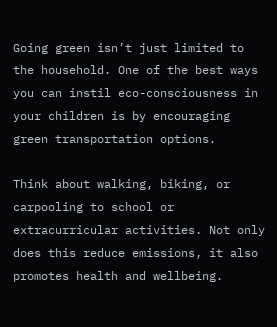Going green isn’t just limited to the household. One of the best ways you can instil eco-consciousness in your children is by encouraging green transportation options.

Think about walking, biking, or carpooling to school or extracurricular activities. Not only does this reduce emissions, it also promotes health and wellbeing.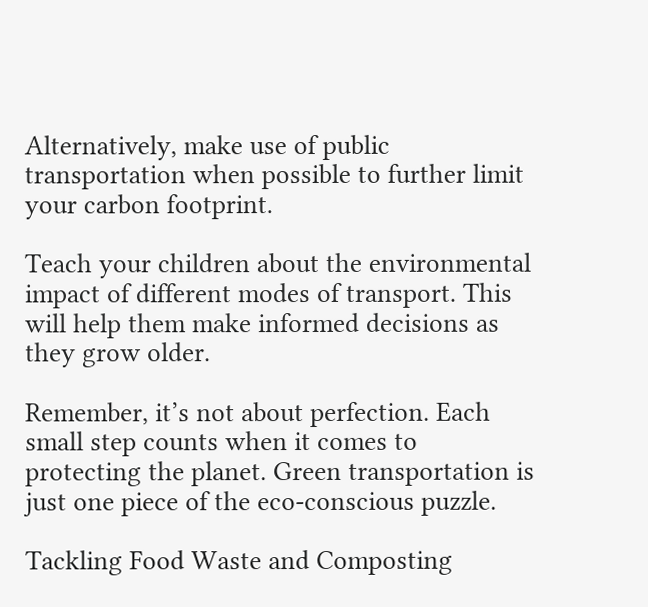Alternatively, make use of public transportation when possible to further limit your carbon footprint.

Teach your children about the environmental impact of different modes of transport. This will help them make informed decisions as they grow older.

Remember, it’s not about perfection. Each small step counts when it comes to protecting the planet. Green transportation is just one piece of the eco-conscious puzzle.

Tackling Food Waste and Composting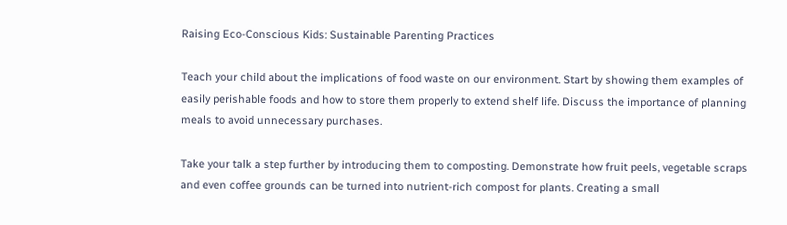Raising Eco-Conscious Kids: Sustainable Parenting Practices

Teach your child about the implications of food waste on our environment. Start by showing them examples of easily perishable foods and how to store them properly to extend shelf life. Discuss the importance of planning meals to avoid unnecessary purchases.

Take your talk a step further by introducing them to composting. Demonstrate how fruit peels, vegetable scraps and even coffee grounds can be turned into nutrient-rich compost for plants. Creating a small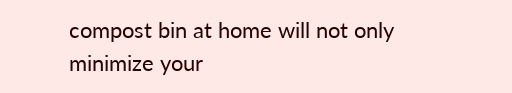compost bin at home will not only minimize your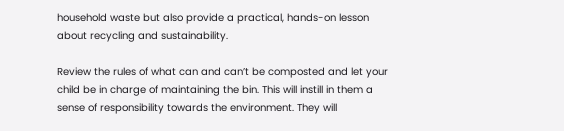household waste but also provide a practical, hands-on lesson about recycling and sustainability.

Review the rules of what can and can’t be composted and let your child be in charge of maintaining the bin. This will instill in them a sense of responsibility towards the environment. They will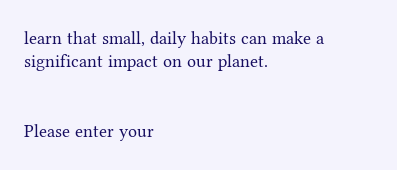learn that small, daily habits can make a significant impact on our planet.


Please enter your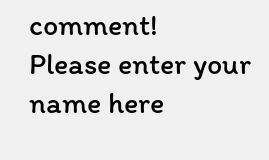comment!
Please enter your name here